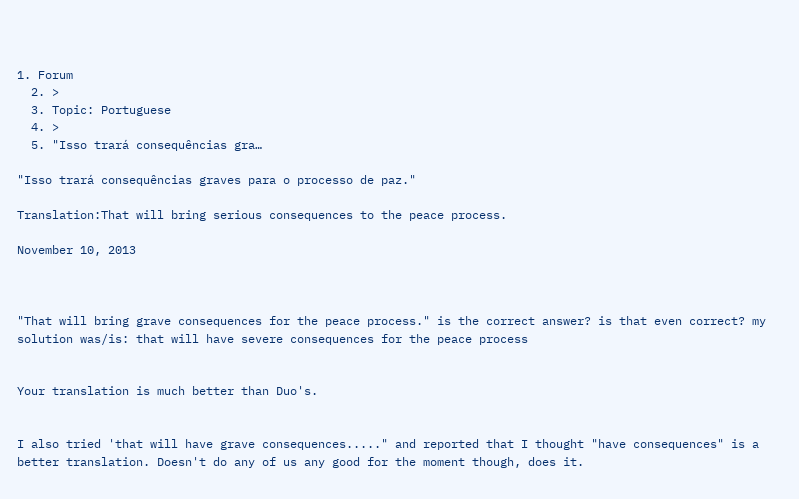1. Forum
  2. >
  3. Topic: Portuguese
  4. >
  5. "Isso trará consequências gra…

"Isso trará consequências graves para o processo de paz."

Translation:That will bring serious consequences to the peace process.

November 10, 2013



"That will bring grave consequences for the peace process." is the correct answer? is that even correct? my solution was/is: that will have severe consequences for the peace process


Your translation is much better than Duo's.


I also tried 'that will have grave consequences....." and reported that I thought "have consequences" is a better translation. Doesn't do any of us any good for the moment though, does it.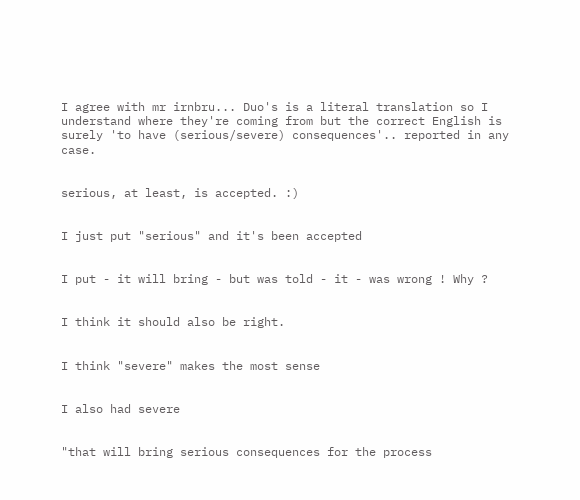I agree with mr irnbru... Duo's is a literal translation so I understand where they're coming from but the correct English is surely 'to have (serious/severe) consequences'.. reported in any case.


serious, at least, is accepted. :)


I just put "serious" and it's been accepted


I put - it will bring - but was told - it - was wrong ! Why ?


I think it should also be right.


I think "severe" makes the most sense


I also had severe


"that will bring serious consequences for the process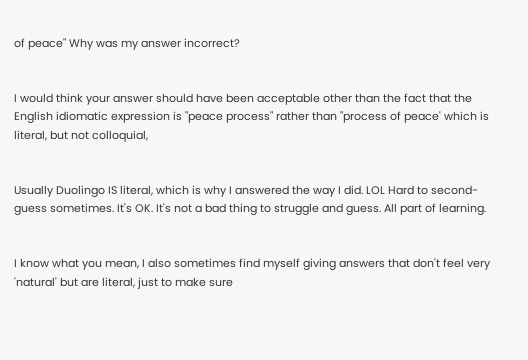of peace" Why was my answer incorrect?


I would think your answer should have been acceptable other than the fact that the English idiomatic expression is "peace process" rather than "process of peace' which is literal, but not colloquial,


Usually Duolingo IS literal, which is why I answered the way I did. LOL Hard to second-guess sometimes. It's OK. It's not a bad thing to struggle and guess. All part of learning.


I know what you mean, I also sometimes find myself giving answers that don't feel very 'natural' but are literal, just to make sure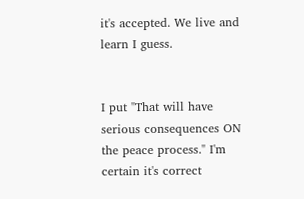it's accepted. We live and learn I guess.


I put "That will have serious consequences ON the peace process." I'm certain it's correct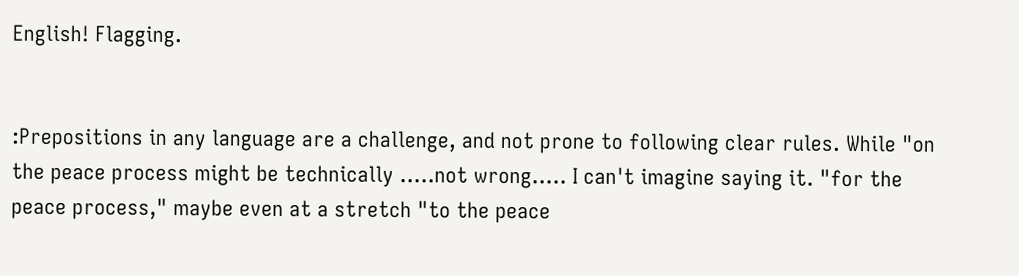English! Flagging.


:Prepositions in any language are a challenge, and not prone to following clear rules. While "on the peace process might be technically .....not wrong..... I can't imagine saying it. "for the peace process," maybe even at a stretch "to the peace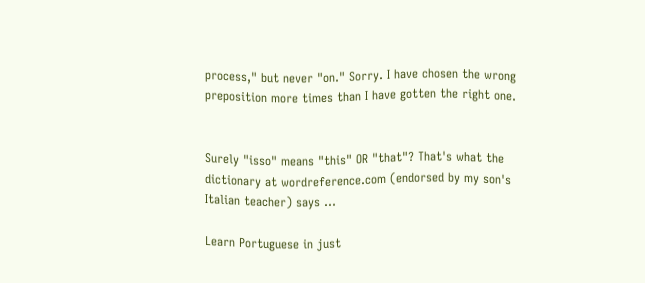process," but never "on." Sorry. I have chosen the wrong preposition more times than I have gotten the right one.


Surely "isso" means "this" OR "that"? That's what the dictionary at wordreference.com (endorsed by my son's Italian teacher) says ...

Learn Portuguese in just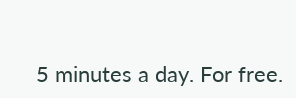5 minutes a day. For free.